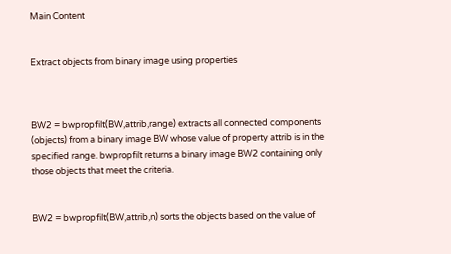Main Content


Extract objects from binary image using properties



BW2 = bwpropfilt(BW,attrib,range) extracts all connected components (objects) from a binary image BW whose value of property attrib is in the specified range. bwpropfilt returns a binary image BW2 containing only those objects that meet the criteria.


BW2 = bwpropfilt(BW,attrib,n) sorts the objects based on the value of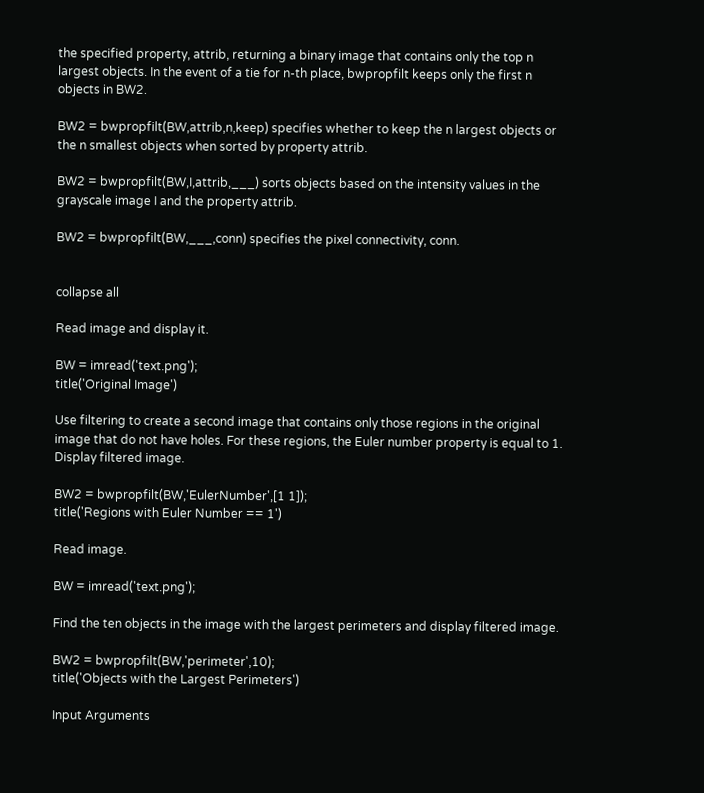the specified property, attrib, returning a binary image that contains only the top n largest objects. In the event of a tie for n-th place, bwpropfilt keeps only the first n objects in BW2.

BW2 = bwpropfilt(BW,attrib,n,keep) specifies whether to keep the n largest objects or the n smallest objects when sorted by property attrib.

BW2 = bwpropfilt(BW,I,attrib,___) sorts objects based on the intensity values in the grayscale image I and the property attrib.

BW2 = bwpropfilt(BW,___,conn) specifies the pixel connectivity, conn.


collapse all

Read image and display it.

BW = imread('text.png');
title('Original Image')

Use filtering to create a second image that contains only those regions in the original image that do not have holes. For these regions, the Euler number property is equal to 1. Display filtered image.

BW2 = bwpropfilt(BW,'EulerNumber',[1 1]);
title('Regions with Euler Number == 1')

Read image.

BW = imread('text.png');

Find the ten objects in the image with the largest perimeters and display filtered image.

BW2 = bwpropfilt(BW,'perimeter',10);
title('Objects with the Largest Perimeters')

Input Arguments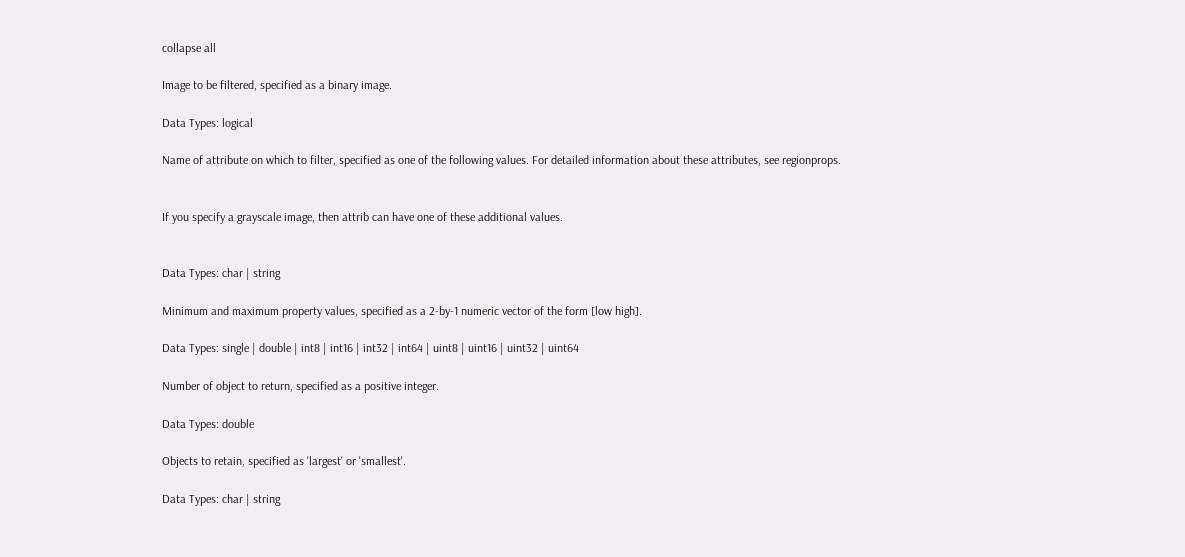collapse all

Image to be filtered, specified as a binary image.

Data Types: logical

Name of attribute on which to filter, specified as one of the following values. For detailed information about these attributes, see regionprops.


If you specify a grayscale image, then attrib can have one of these additional values.


Data Types: char | string

Minimum and maximum property values, specified as a 2-by-1 numeric vector of the form [low high].

Data Types: single | double | int8 | int16 | int32 | int64 | uint8 | uint16 | uint32 | uint64

Number of object to return, specified as a positive integer.

Data Types: double

Objects to retain, specified as 'largest' or 'smallest'.

Data Types: char | string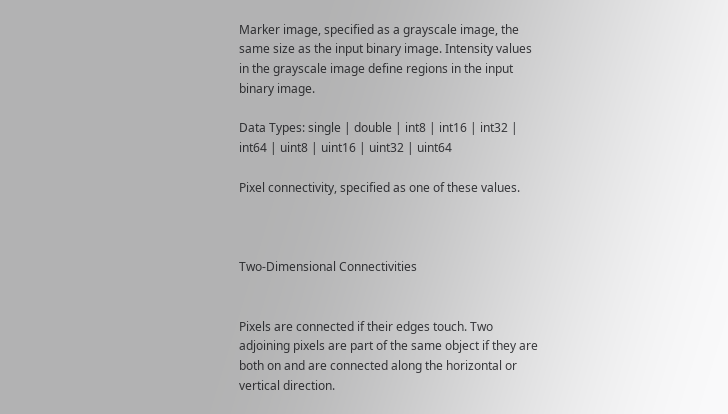Marker image, specified as a grayscale image, the same size as the input binary image. Intensity values in the grayscale image define regions in the input binary image.

Data Types: single | double | int8 | int16 | int32 | int64 | uint8 | uint16 | uint32 | uint64

Pixel connectivity, specified as one of these values.



Two-Dimensional Connectivities


Pixels are connected if their edges touch. Two adjoining pixels are part of the same object if they are both on and are connected along the horizontal or vertical direction.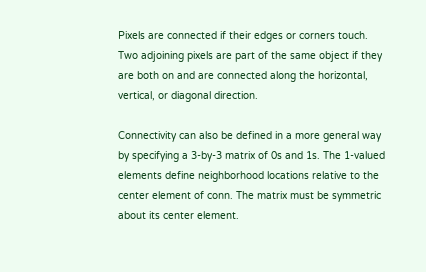Pixels are connected if their edges or corners touch. Two adjoining pixels are part of the same object if they are both on and are connected along the horizontal, vertical, or diagonal direction.

Connectivity can also be defined in a more general way by specifying a 3-by-3 matrix of 0s and 1s. The 1-valued elements define neighborhood locations relative to the center element of conn. The matrix must be symmetric about its center element.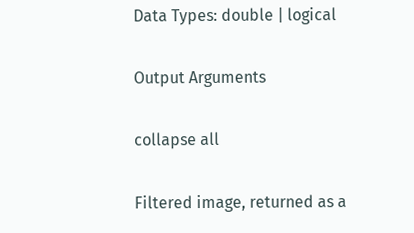Data Types: double | logical

Output Arguments

collapse all

Filtered image, returned as a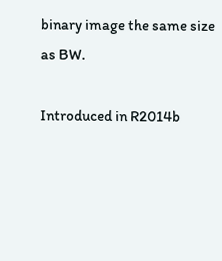binary image the same size as BW.

Introduced in R2014b